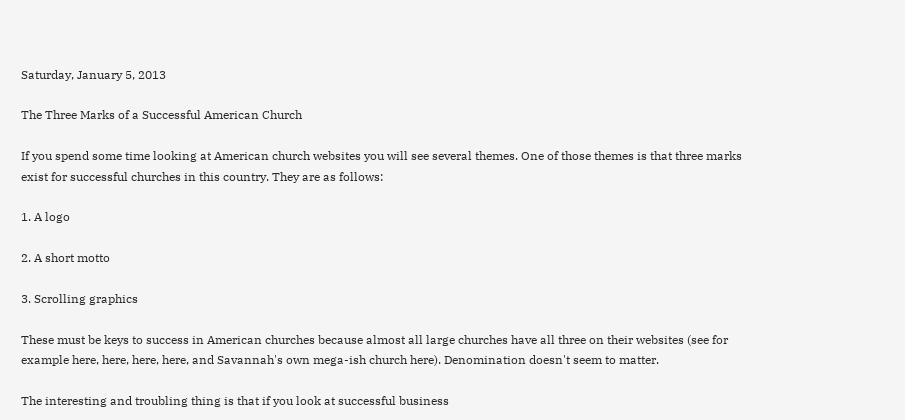Saturday, January 5, 2013

The Three Marks of a Successful American Church

If you spend some time looking at American church websites you will see several themes. One of those themes is that three marks exist for successful churches in this country. They are as follows:

1. A logo

2. A short motto

3. Scrolling graphics

These must be keys to success in American churches because almost all large churches have all three on their websites (see for example here, here, here, here, and Savannah's own mega-ish church here). Denomination doesn't seem to matter.

The interesting and troubling thing is that if you look at successful business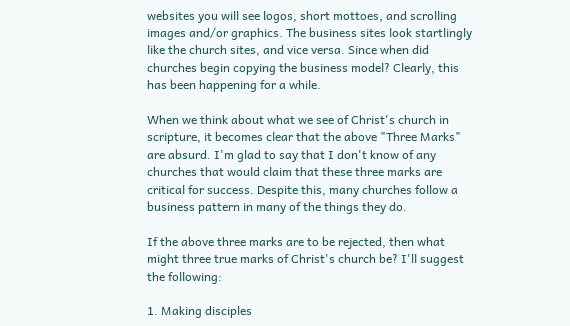websites you will see logos, short mottoes, and scrolling images and/or graphics. The business sites look startlingly like the church sites, and vice versa. Since when did churches begin copying the business model? Clearly, this has been happening for a while.

When we think about what we see of Christ's church in scripture, it becomes clear that the above "Three Marks" are absurd. I'm glad to say that I don't know of any churches that would claim that these three marks are critical for success. Despite this, many churches follow a business pattern in many of the things they do.

If the above three marks are to be rejected, then what might three true marks of Christ's church be? I'll suggest the following:

1. Making disciples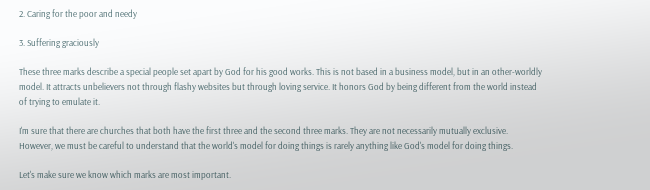2. Caring for the poor and needy

3. Suffering graciously

These three marks describe a special people set apart by God for his good works. This is not based in a business model, but in an other-worldly model. It attracts unbelievers not through flashy websites but through loving service. It honors God by being different from the world instead of trying to emulate it.

I'm sure that there are churches that both have the first three and the second three marks. They are not necessarily mutually exclusive. However, we must be careful to understand that the world's model for doing things is rarely anything like God's model for doing things.

Let's make sure we know which marks are most important.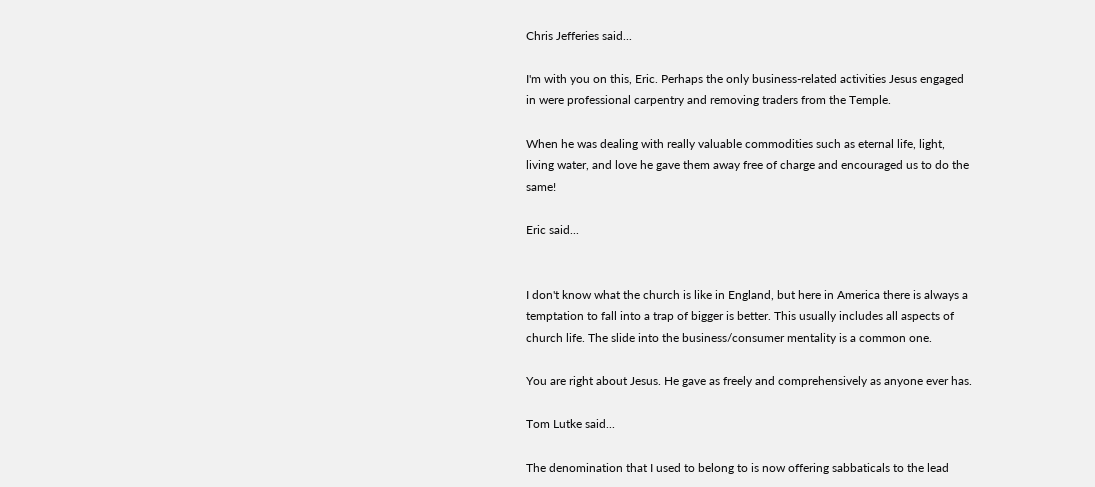Chris Jefferies said...

I'm with you on this, Eric. Perhaps the only business-related activities Jesus engaged in were professional carpentry and removing traders from the Temple.

When he was dealing with really valuable commodities such as eternal life, light, living water, and love he gave them away free of charge and encouraged us to do the same!

Eric said...


I don't know what the church is like in England, but here in America there is always a temptation to fall into a trap of bigger is better. This usually includes all aspects of church life. The slide into the business/consumer mentality is a common one.

You are right about Jesus. He gave as freely and comprehensively as anyone ever has.

Tom Lutke said...

The denomination that I used to belong to is now offering sabbaticals to the lead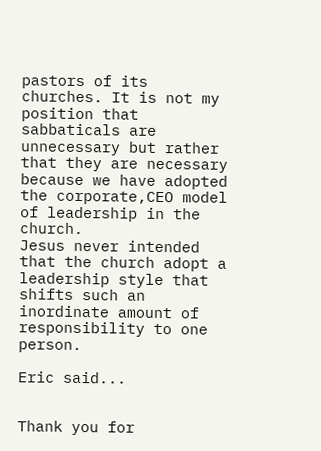pastors of its churches. It is not my position that sabbaticals are unnecessary but rather that they are necessary because we have adopted the corporate,CEO model of leadership in the church.
Jesus never intended that the church adopt a leadership style that shifts such an inordinate amount of responsibility to one person.

Eric said...


Thank you for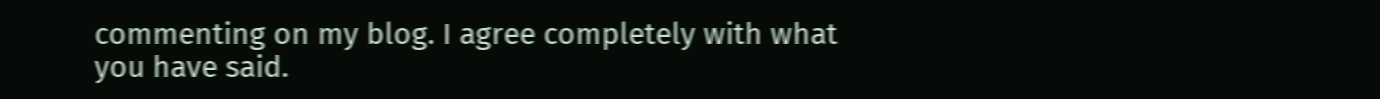commenting on my blog. I agree completely with what you have said.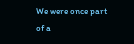We were once part of a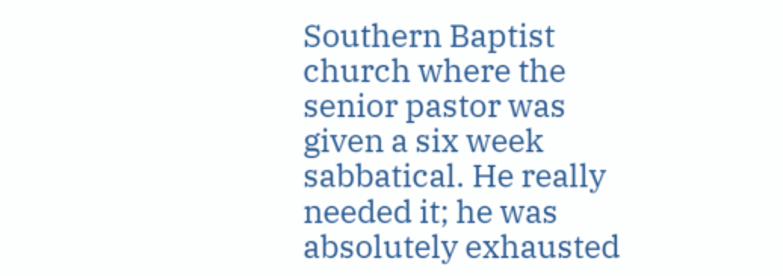Southern Baptist church where the senior pastor was given a six week sabbatical. He really needed it; he was absolutely exhausted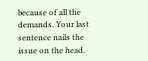because of all the demands. Your last sentence nails the issue on the head.